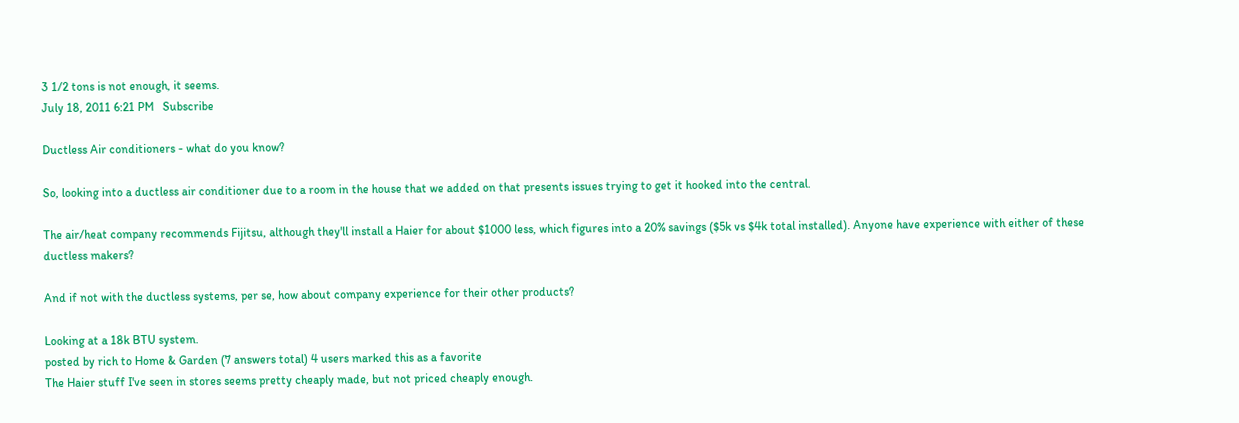3 1/2 tons is not enough, it seems.
July 18, 2011 6:21 PM   Subscribe

Ductless Air conditioners - what do you know?

So, looking into a ductless air conditioner due to a room in the house that we added on that presents issues trying to get it hooked into the central.

The air/heat company recommends Fijitsu, although they'll install a Haier for about $1000 less, which figures into a 20% savings ($5k vs $4k total installed). Anyone have experience with either of these ductless makers?

And if not with the ductless systems, per se, how about company experience for their other products?

Looking at a 18k BTU system.
posted by rich to Home & Garden (7 answers total) 4 users marked this as a favorite
The Haier stuff I've seen in stores seems pretty cheaply made, but not priced cheaply enough.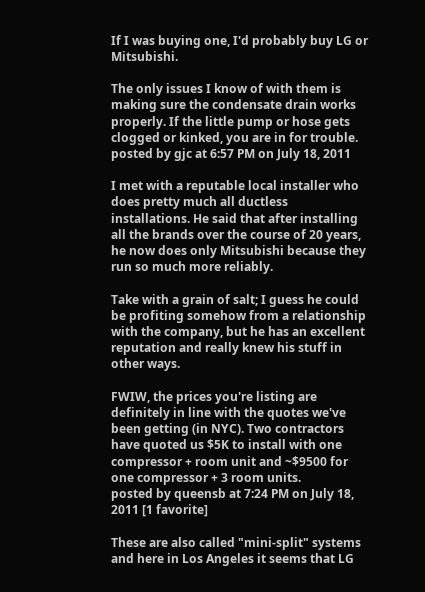If I was buying one, I'd probably buy LG or Mitsubishi.

The only issues I know of with them is making sure the condensate drain works properly. If the little pump or hose gets clogged or kinked, you are in for trouble.
posted by gjc at 6:57 PM on July 18, 2011

I met with a reputable local installer who does pretty much all ductless installations. He said that after installing all the brands over the course of 20 years, he now does only Mitsubishi because they run so much more reliably.

Take with a grain of salt; I guess he could be profiting somehow from a relationship with the company, but he has an excellent reputation and really knew his stuff in other ways.

FWIW, the prices you're listing are definitely in line with the quotes we've been getting (in NYC). Two contractors have quoted us $5K to install with one compressor + room unit and ~$9500 for one compressor + 3 room units.
posted by queensb at 7:24 PM on July 18, 2011 [1 favorite]

These are also called "mini-split" systems and here in Los Angeles it seems that LG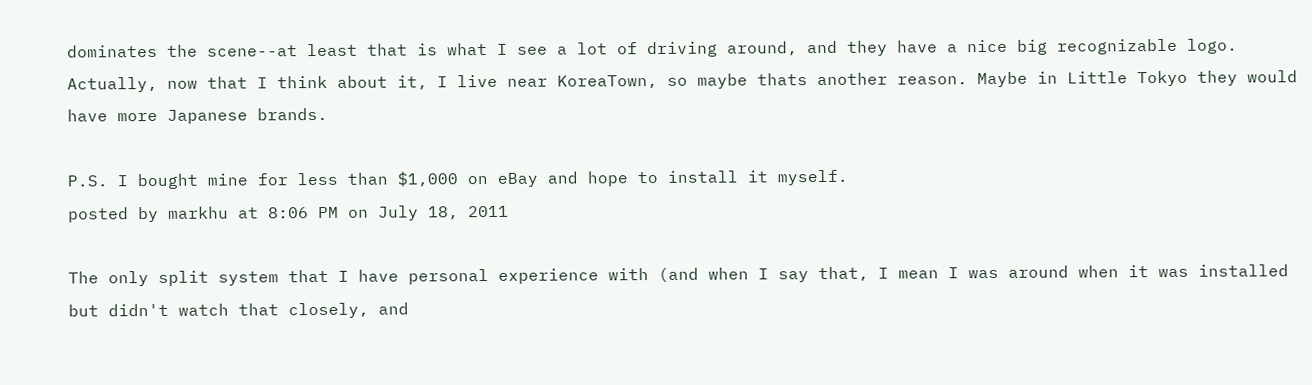dominates the scene--at least that is what I see a lot of driving around, and they have a nice big recognizable logo. Actually, now that I think about it, I live near KoreaTown, so maybe thats another reason. Maybe in Little Tokyo they would have more Japanese brands.

P.S. I bought mine for less than $1,000 on eBay and hope to install it myself.
posted by markhu at 8:06 PM on July 18, 2011

The only split system that I have personal experience with (and when I say that, I mean I was around when it was installed but didn't watch that closely, and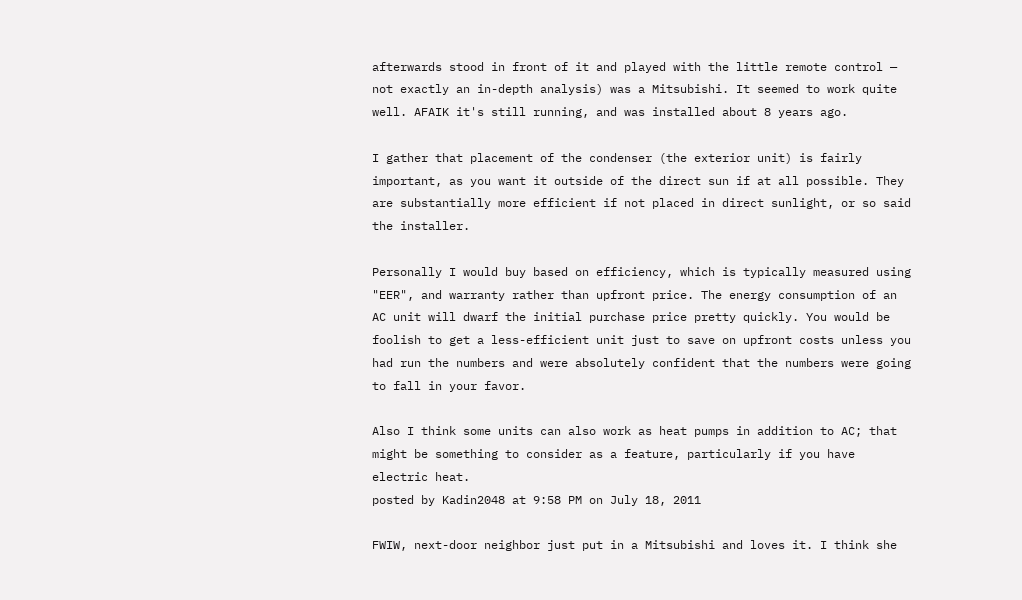afterwards stood in front of it and played with the little remote control — not exactly an in-depth analysis) was a Mitsubishi. It seemed to work quite well. AFAIK it's still running, and was installed about 8 years ago.

I gather that placement of the condenser (the exterior unit) is fairly important, as you want it outside of the direct sun if at all possible. They are substantially more efficient if not placed in direct sunlight, or so said the installer.

Personally I would buy based on efficiency, which is typically measured using "EER", and warranty rather than upfront price. The energy consumption of an AC unit will dwarf the initial purchase price pretty quickly. You would be foolish to get a less-efficient unit just to save on upfront costs unless you had run the numbers and were absolutely confident that the numbers were going to fall in your favor.

Also I think some units can also work as heat pumps in addition to AC; that might be something to consider as a feature, particularly if you have electric heat.
posted by Kadin2048 at 9:58 PM on July 18, 2011

FWIW, next-door neighbor just put in a Mitsubishi and loves it. I think she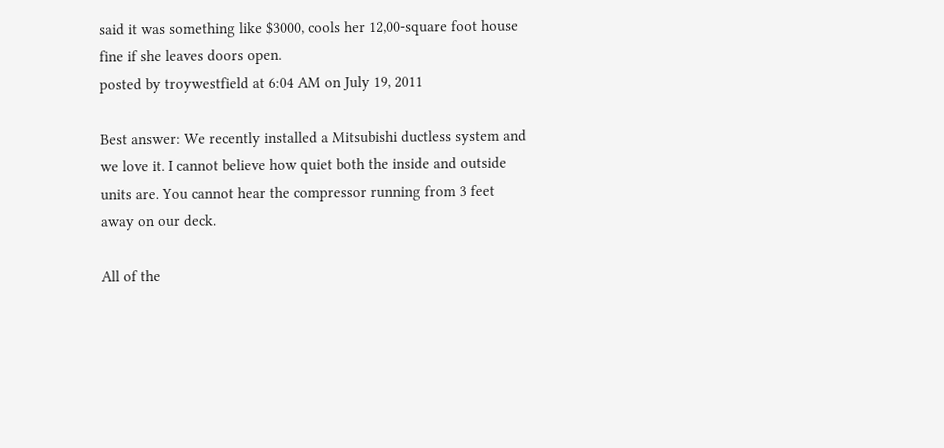said it was something like $3000, cools her 12,00-square foot house fine if she leaves doors open.
posted by troywestfield at 6:04 AM on July 19, 2011

Best answer: We recently installed a Mitsubishi ductless system and we love it. I cannot believe how quiet both the inside and outside units are. You cannot hear the compressor running from 3 feet away on our deck.

All of the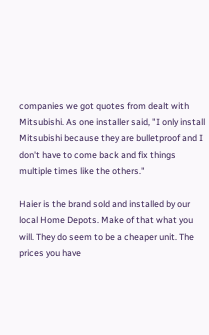companies we got quotes from dealt with Mitsubishi. As one installer said, "I only install Mitsubishi because they are bulletproof and I don't have to come back and fix things multiple times like the others."

Haier is the brand sold and installed by our local Home Depots. Make of that what you will. They do seem to be a cheaper unit. The prices you have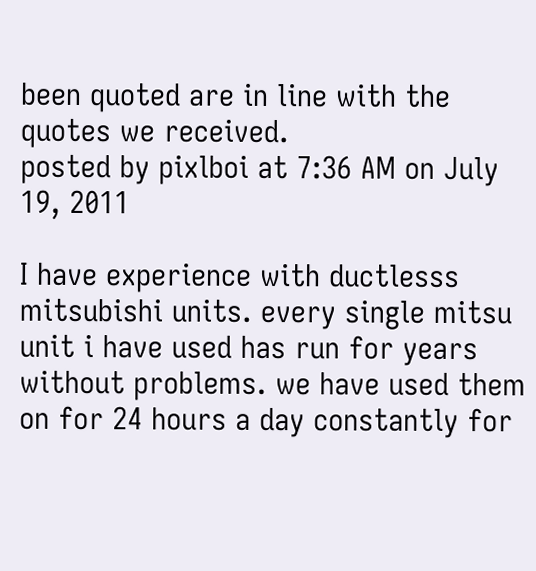been quoted are in line with the quotes we received.
posted by pixlboi at 7:36 AM on July 19, 2011

I have experience with ductlesss mitsubishi units. every single mitsu unit i have used has run for years without problems. we have used them on for 24 hours a day constantly for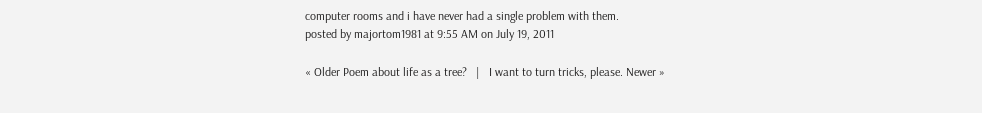computer rooms and i have never had a single problem with them.
posted by majortom1981 at 9:55 AM on July 19, 2011

« Older Poem about life as a tree?   |   I want to turn tricks, please. Newer »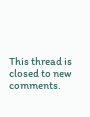This thread is closed to new comments.